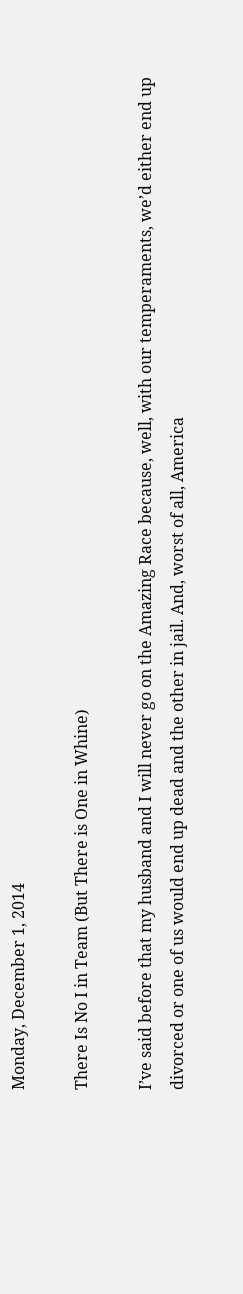Monday, December 1, 2014

There Is No I in Team (But There is One in Whine)

I’ve said before that my husband and I will never go on the Amazing Race because, well, with our temperaments, we’d either end up divorced or one of us would end up dead and the other in jail. And, worst of all, America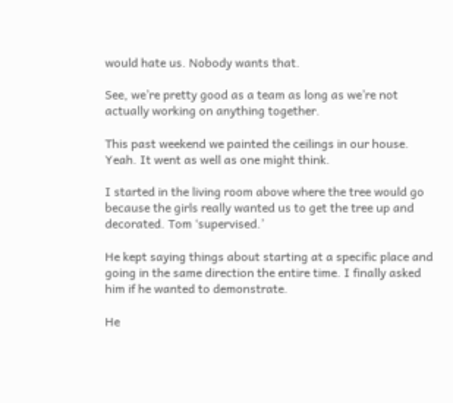would hate us. Nobody wants that.

See, we’re pretty good as a team as long as we’re not actually working on anything together.

This past weekend we painted the ceilings in our house. Yeah. It went as well as one might think.

I started in the living room above where the tree would go because the girls really wanted us to get the tree up and decorated. Tom ‘supervised.’

He kept saying things about starting at a specific place and going in the same direction the entire time. I finally asked him if he wanted to demonstrate.

He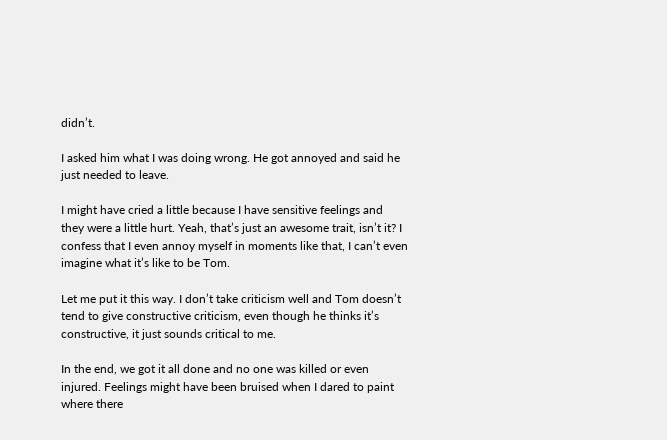didn’t.

I asked him what I was doing wrong. He got annoyed and said he just needed to leave.

I might have cried a little because I have sensitive feelings and they were a little hurt. Yeah, that’s just an awesome trait, isn’t it? I confess that I even annoy myself in moments like that, I can’t even imagine what it’s like to be Tom.

Let me put it this way. I don’t take criticism well and Tom doesn’t tend to give constructive criticism, even though he thinks it’s constructive, it just sounds critical to me.

In the end, we got it all done and no one was killed or even injured. Feelings might have been bruised when I dared to paint where there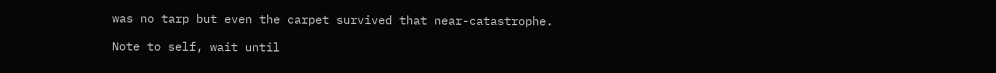was no tarp but even the carpet survived that near-catastrophe.

Note to self, wait until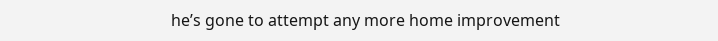he’s gone to attempt any more home improvement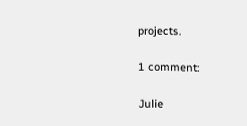projects.

1 comment:

Julie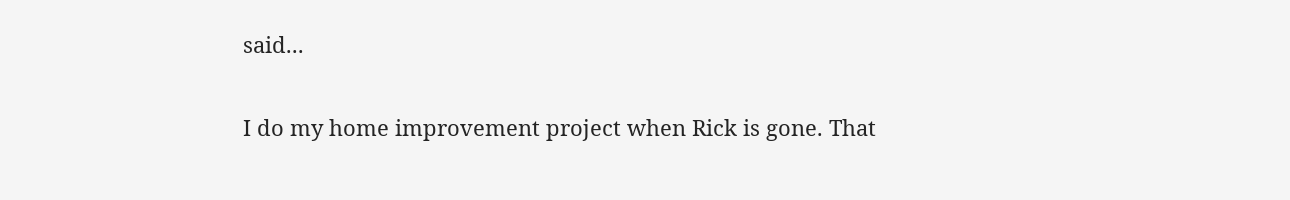said...

I do my home improvement project when Rick is gone. That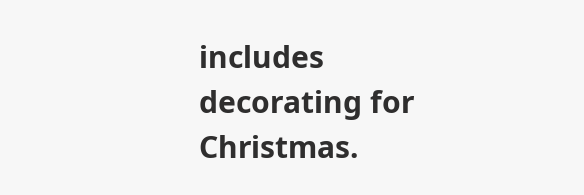includes decorating for Christmas.